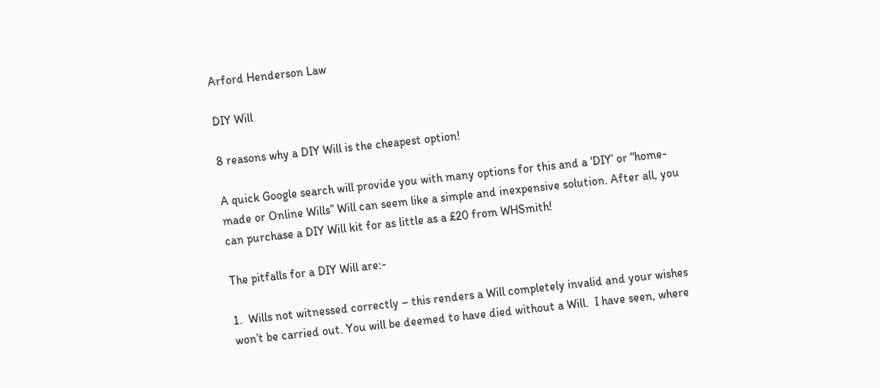Arford Henderson Law

DIY Will

8 reasons why a DIY Will is the cheapest option!

A quick Google search will provide you with many options for this and a ‘DIY’ or “home-made or Online Wills” Will can seem like a simple and inexpensive solution. After all, you can purchase a DIY Will kit for as little as a £20 from WHSmith!

The pitfalls for a DIY Will are:-

1.  Wills not witnessed correctly – this renders a Will completely invalid and your wishes won’t be carried out. You will be deemed to have died without a Will.  I have seen, where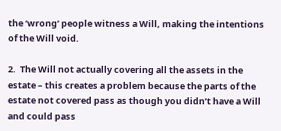the ‘wrong’ people witness a Will, making the intentions of the Will void.

2.  The Will not actually covering all the assets in the estate – this creates a problem because the parts of the estate not covered pass as though you didn’t have a Will and could pass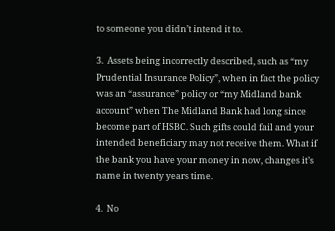to someone you didn’t intend it to.

3.  Assets being incorrectly described, such as “my Prudential Insurance Policy”, when in fact the policy was an “assurance” policy or “my Midland bank account” when The Midland Bank had long since become part of HSBC. Such gifts could fail and your intended beneficiary may not receive them. What if the bank you have your money in now, changes it’s name in twenty years time.

4.  No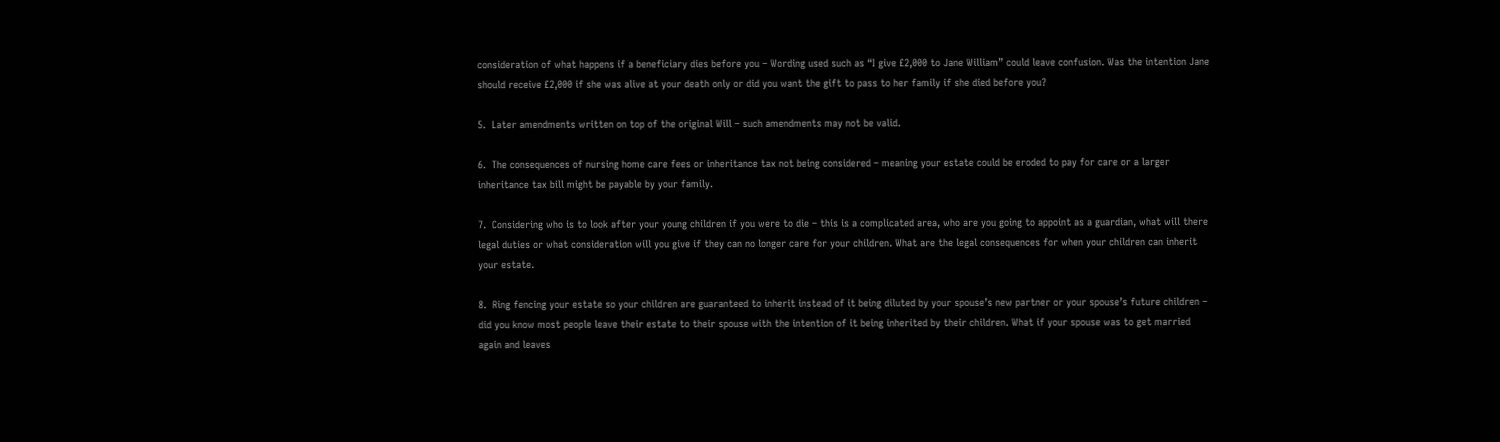consideration of what happens if a beneficiary dies before you – Wording used such as “I give £2,000 to Jane William” could leave confusion. Was the intention Jane should receive £2,000 if she was alive at your death only or did you want the gift to pass to her family if she died before you?

5.  Later amendments written on top of the original Will – such amendments may not be valid.

6.  The consequences of nursing home care fees or inheritance tax not being considered – meaning your estate could be eroded to pay for care or a larger inheritance tax bill might be payable by your family.

7.  Considering who is to look after your young children if you were to die – this is a complicated area, who are you going to appoint as a guardian, what will there legal duties or what consideration will you give if they can no longer care for your children. What are the legal consequences for when your children can inherit your estate.

8.  Ring fencing your estate so your children are guaranteed to inherit instead of it being diluted by your spouse’s new partner or your spouse’s future children – did you know most people leave their estate to their spouse with the intention of it being inherited by their children. What if your spouse was to get married again and leaves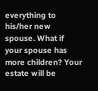everything to his/her new spouse. What if your spouse has more children? Your estate will be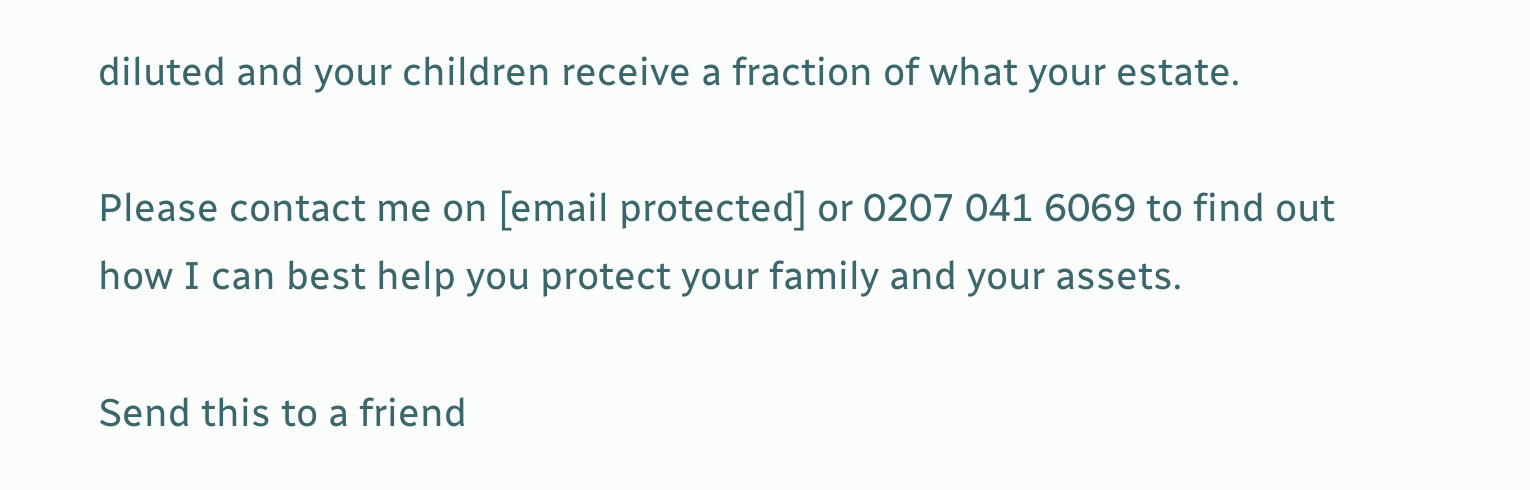diluted and your children receive a fraction of what your estate.

Please contact me on [email protected] or 0207 041 6069 to find out how I can best help you protect your family and your assets.

Send this to a friend